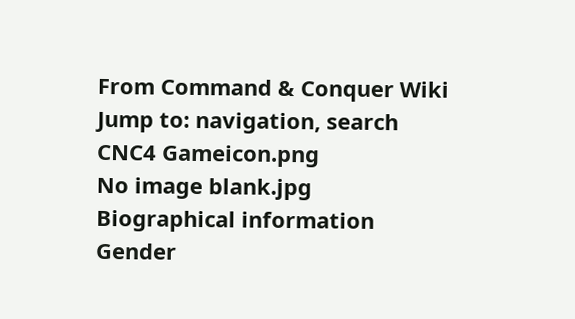From Command & Conquer Wiki
Jump to: navigation, search
CNC4 Gameicon.png
No image blank.jpg
Biographical information
Gender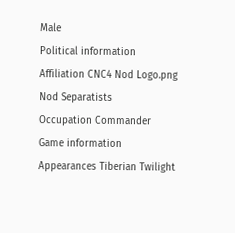Male
Political information
Affiliation CNC4 Nod Logo.png Nod Separatists
Occupation Commander
Game information
Appearances Tiberian Twilight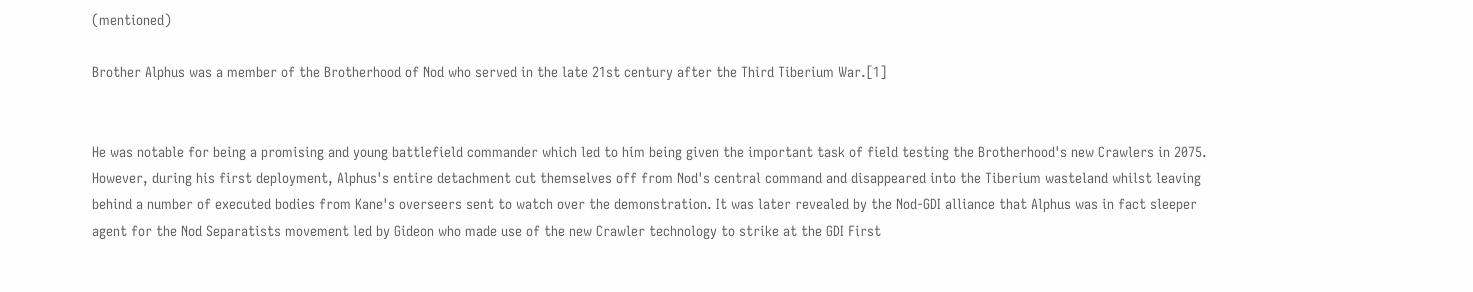(mentioned)

Brother Alphus was a member of the Brotherhood of Nod who served in the late 21st century after the Third Tiberium War.[1]


He was notable for being a promising and young battlefield commander which led to him being given the important task of field testing the Brotherhood's new Crawlers in 2075. However, during his first deployment, Alphus's entire detachment cut themselves off from Nod's central command and disappeared into the Tiberium wasteland whilst leaving behind a number of executed bodies from Kane's overseers sent to watch over the demonstration. It was later revealed by the Nod-GDI alliance that Alphus was in fact sleeper agent for the Nod Separatists movement led by Gideon who made use of the new Crawler technology to strike at the GDI First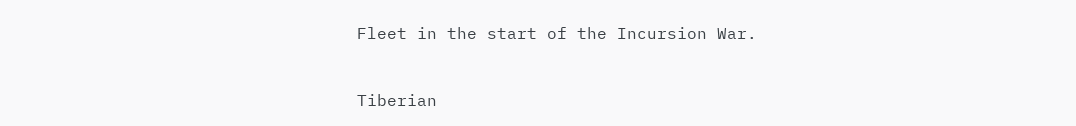Fleet in the start of the Incursion War.


Tiberian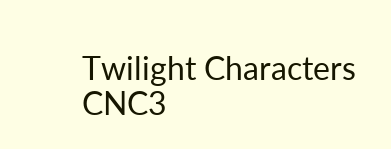Twilight Characters
CNC3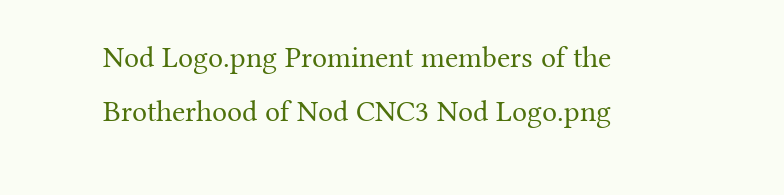Nod Logo.png Prominent members of the Brotherhood of Nod CNC3 Nod Logo.png